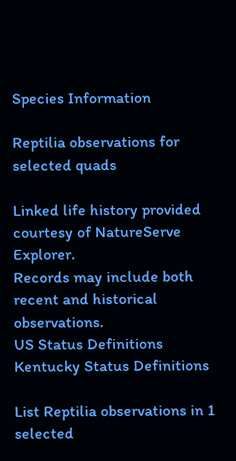Species Information

Reptilia observations for selected quads

Linked life history provided courtesy of NatureServe Explorer.
Records may include both recent and historical observations.
US Status Definitions     Kentucky Status Definitions

List Reptilia observations in 1 selected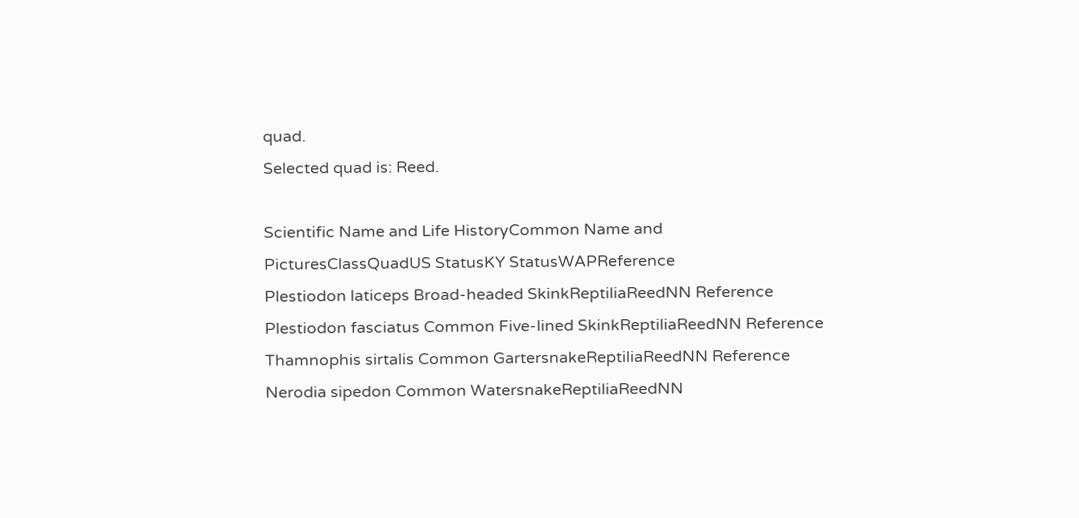quad.
Selected quad is: Reed.

Scientific Name and Life HistoryCommon Name and PicturesClassQuadUS StatusKY StatusWAPReference
Plestiodon laticeps Broad-headed SkinkReptiliaReedNN Reference
Plestiodon fasciatus Common Five-lined SkinkReptiliaReedNN Reference
Thamnophis sirtalis Common GartersnakeReptiliaReedNN Reference
Nerodia sipedon Common WatersnakeReptiliaReedNN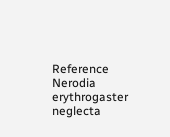Reference
Nerodia erythrogaster neglecta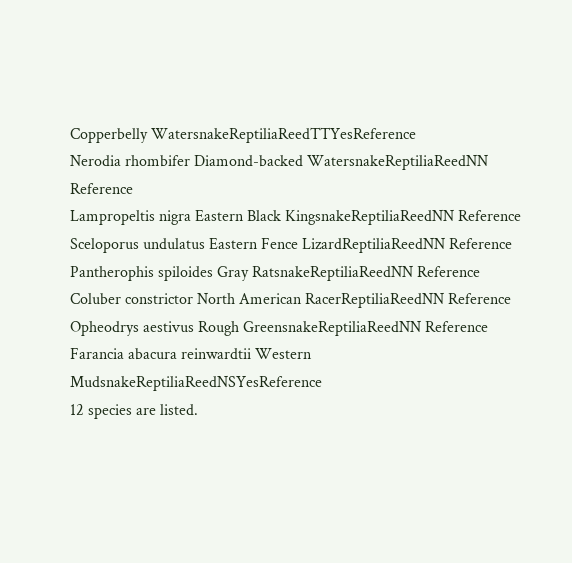Copperbelly WatersnakeReptiliaReedTTYesReference
Nerodia rhombifer Diamond-backed WatersnakeReptiliaReedNN Reference
Lampropeltis nigra Eastern Black KingsnakeReptiliaReedNN Reference
Sceloporus undulatus Eastern Fence LizardReptiliaReedNN Reference
Pantherophis spiloides Gray RatsnakeReptiliaReedNN Reference
Coluber constrictor North American RacerReptiliaReedNN Reference
Opheodrys aestivus Rough GreensnakeReptiliaReedNN Reference
Farancia abacura reinwardtii Western MudsnakeReptiliaReedNSYesReference
12 species are listed.